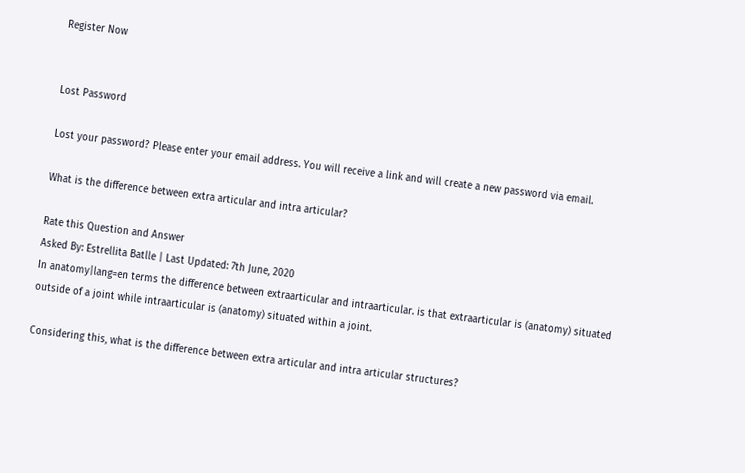Register Now


Lost Password

Lost your password? Please enter your email address. You will receive a link and will create a new password via email.

What is the difference between extra articular and intra articular?

Rate this Question and Answer
Asked By: Estrellita Batlle | Last Updated: 7th June, 2020
In anatomy|lang=en terms the difference between extraarticular and intraarticular. is that extraarticular is (anatomy) situated outside of a joint while intraarticular is (anatomy) situated within a joint.

Considering this, what is the difference between extra articular and intra articular structures?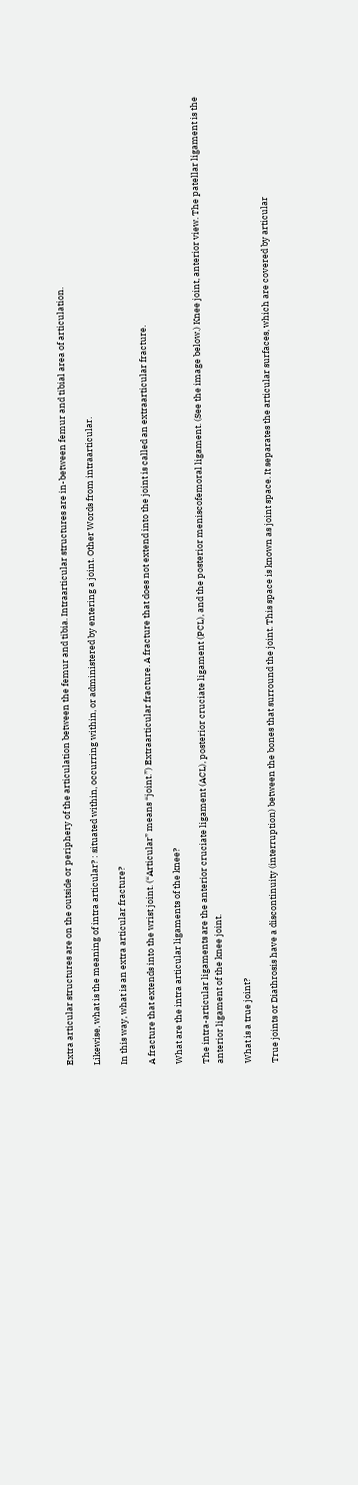Extra articular structures are on the outside or periphery of the articulation between the femur and tibia. Intraarticular structures are in-between femur and tibial area of articulation.

Likewise, what is the meaning of intra articular? : situated within, occurring within, or administered by entering a joint. Other Words from intraarticular.

In this way, what is an extra articular fracture?

A fracture that extends into the wrist joint. (“Articular” means “joint.”) Extraarticular fracture. A fracture that does not extend into the joint is called an extraarticular fracture.

What are the intra articular ligaments of the knee?

The intra-articular ligaments are the anterior cruciate ligament (ACL), posterior cruciate ligament (PCL), and the posterior meniscofemoral ligament. (See the image below.) Knee joint, anterior view. The patellar ligament is the anterior ligament of the knee joint.

What is a true joint?

True joints or Diathrosis have a discontinuity (interruption) between the bones that surround the joint. This space is known as joint space. It separates the articular surfaces, which are covered by articular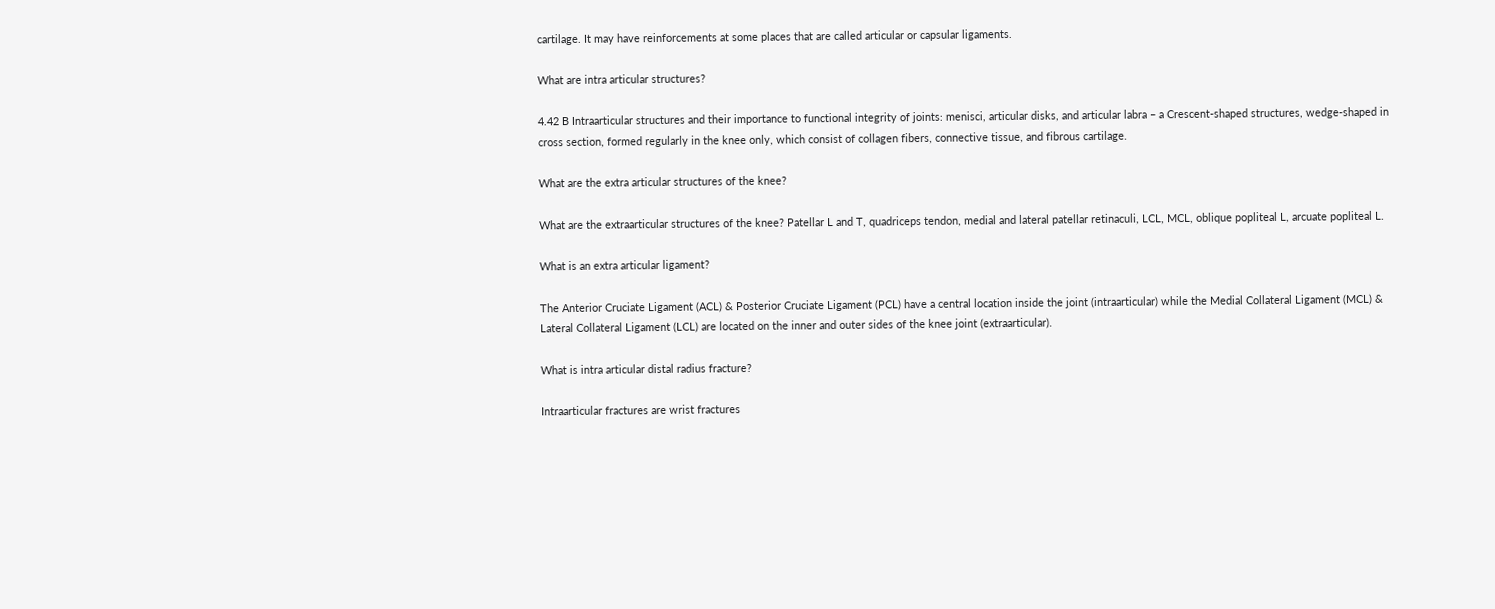cartilage. It may have reinforcements at some places that are called articular or capsular ligaments.

What are intra articular structures?

4.42 B Intraarticular structures and their importance to functional integrity of joints: menisci, articular disks, and articular labra – a Crescent-shaped structures, wedge-shaped in cross section, formed regularly in the knee only, which consist of collagen fibers, connective tissue, and fibrous cartilage.

What are the extra articular structures of the knee?

What are the extraarticular structures of the knee? Patellar L and T, quadriceps tendon, medial and lateral patellar retinaculi, LCL, MCL, oblique popliteal L, arcuate popliteal L.

What is an extra articular ligament?

The Anterior Cruciate Ligament (ACL) & Posterior Cruciate Ligament (PCL) have a central location inside the joint (intraarticular) while the Medial Collateral Ligament (MCL) & Lateral Collateral Ligament (LCL) are located on the inner and outer sides of the knee joint (extraarticular).

What is intra articular distal radius fracture?

Intraarticular fractures are wrist fractures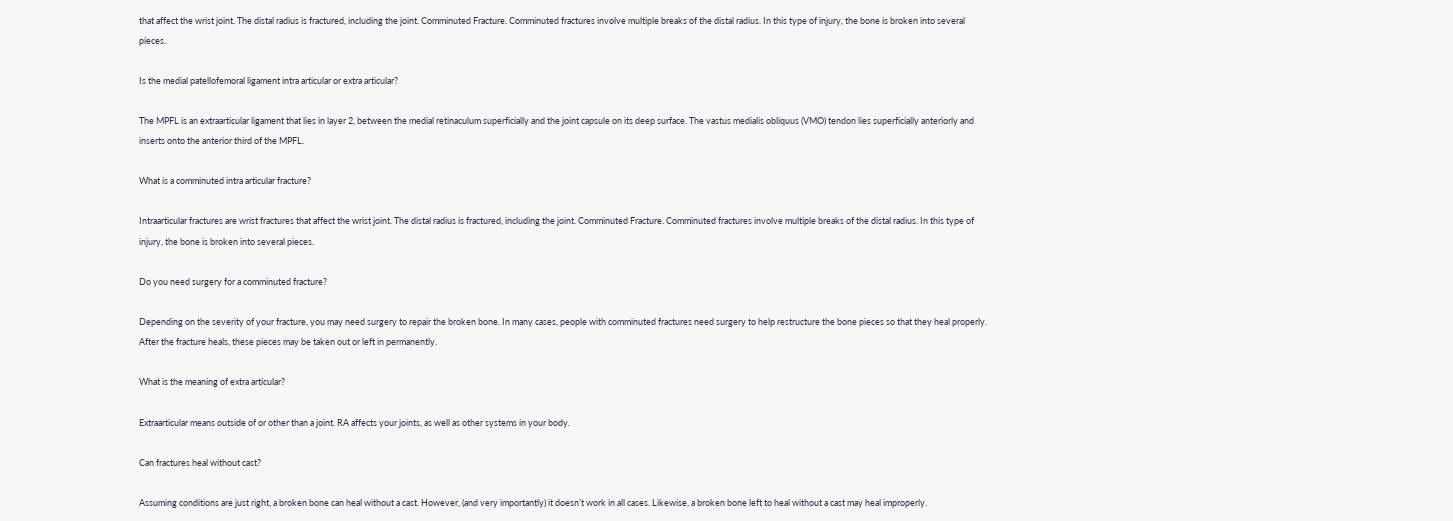that affect the wrist joint. The distal radius is fractured, including the joint. Comminuted Fracture. Comminuted fractures involve multiple breaks of the distal radius. In this type of injury, the bone is broken into several pieces.

Is the medial patellofemoral ligament intra articular or extra articular?

The MPFL is an extraarticular ligament that lies in layer 2, between the medial retinaculum superficially and the joint capsule on its deep surface. The vastus medialis obliquus (VMO) tendon lies superficially anteriorly and inserts onto the anterior third of the MPFL.

What is a comminuted intra articular fracture?

Intraarticular fractures are wrist fractures that affect the wrist joint. The distal radius is fractured, including the joint. Comminuted Fracture. Comminuted fractures involve multiple breaks of the distal radius. In this type of injury, the bone is broken into several pieces.

Do you need surgery for a comminuted fracture?

Depending on the severity of your fracture, you may need surgery to repair the broken bone. In many cases, people with comminuted fractures need surgery to help restructure the bone pieces so that they heal properly. After the fracture heals, these pieces may be taken out or left in permanently.

What is the meaning of extra articular?

Extraarticular means outside of or other than a joint. RA affects your joints, as well as other systems in your body.

Can fractures heal without cast?

Assuming conditions are just right, a broken bone can heal without a cast. However, (and very importantly) it doesn’t work in all cases. Likewise, a broken bone left to heal without a cast may heal improperly.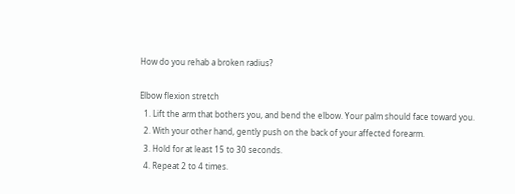How do you rehab a broken radius?

Elbow flexion stretch
  1. Lift the arm that bothers you, and bend the elbow. Your palm should face toward you.
  2. With your other hand, gently push on the back of your affected forearm.
  3. Hold for at least 15 to 30 seconds.
  4. Repeat 2 to 4 times.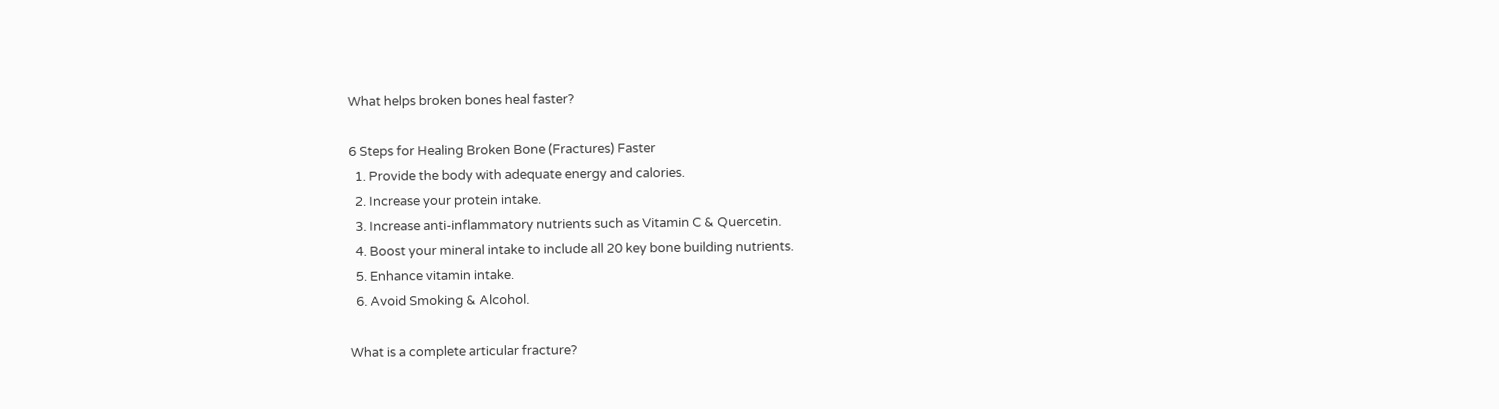What helps broken bones heal faster?

6 Steps for Healing Broken Bone (Fractures) Faster
  1. Provide the body with adequate energy and calories.
  2. Increase your protein intake.
  3. Increase anti-inflammatory nutrients such as Vitamin C & Quercetin.
  4. Boost your mineral intake to include all 20 key bone building nutrients.
  5. Enhance vitamin intake.
  6. Avoid Smoking & Alcohol.

What is a complete articular fracture?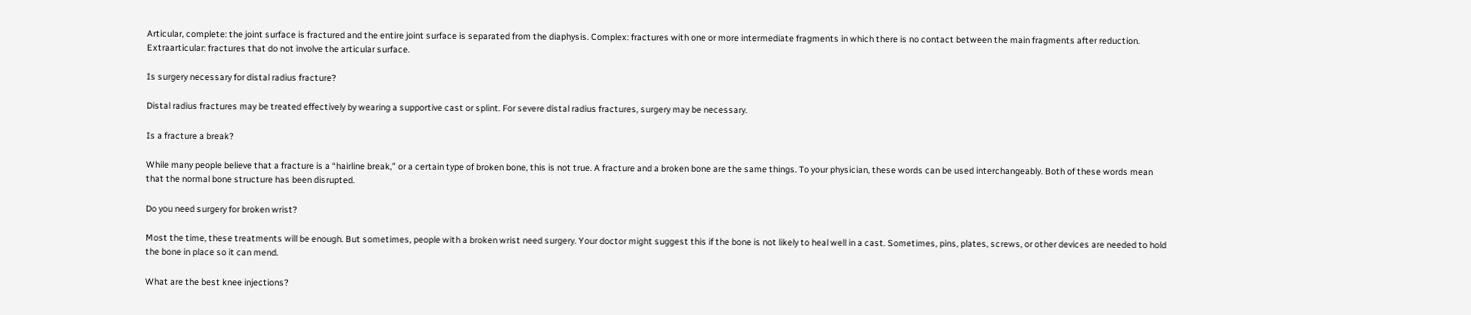Articular, complete: the joint surface is fractured and the entire joint surface is separated from the diaphysis. Complex: fractures with one or more intermediate fragments in which there is no contact between the main fragments after reduction. Extraarticular: fractures that do not involve the articular surface.

Is surgery necessary for distal radius fracture?

Distal radius fractures may be treated effectively by wearing a supportive cast or splint. For severe distal radius fractures, surgery may be necessary.

Is a fracture a break?

While many people believe that a fracture is a “hairline break,” or a certain type of broken bone, this is not true. A fracture and a broken bone are the same things. To your physician, these words can be used interchangeably. Both of these words mean that the normal bone structure has been disrupted.

Do you need surgery for broken wrist?

Most the time, these treatments will be enough. But sometimes, people with a broken wrist need surgery. Your doctor might suggest this if the bone is not likely to heal well in a cast. Sometimes, pins, plates, screws, or other devices are needed to hold the bone in place so it can mend.

What are the best knee injections?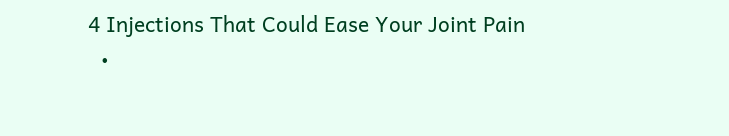4 Injections That Could Ease Your Joint Pain
  •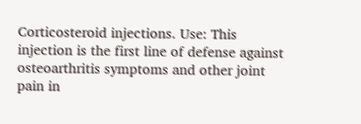Corticosteroid injections. Use: This injection is the first line of defense against osteoarthritis symptoms and other joint pain in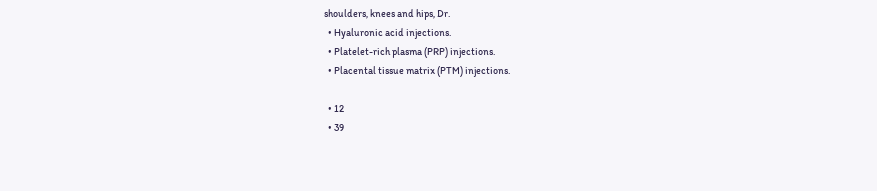shoulders, knees and hips, Dr.
  • Hyaluronic acid injections.
  • Platelet-rich plasma (PRP) injections.
  • Placental tissue matrix (PTM) injections.

  • 12
  • 39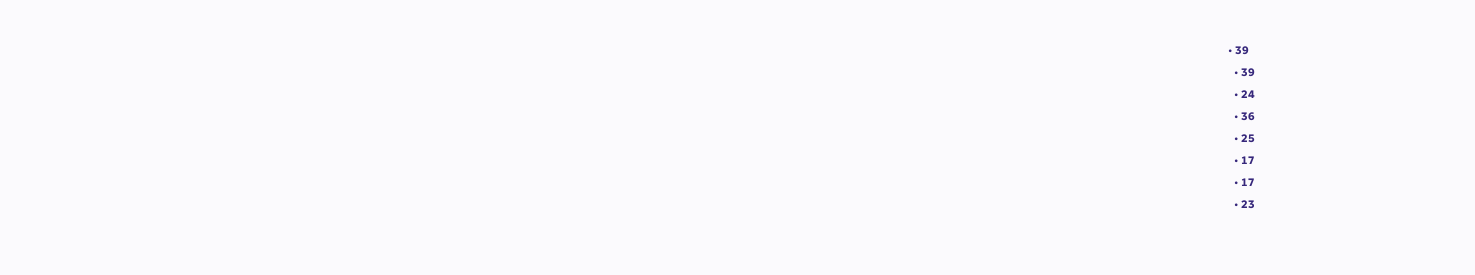• 39
  • 39
  • 24
  • 36
  • 25
  • 17
  • 17
  • 23